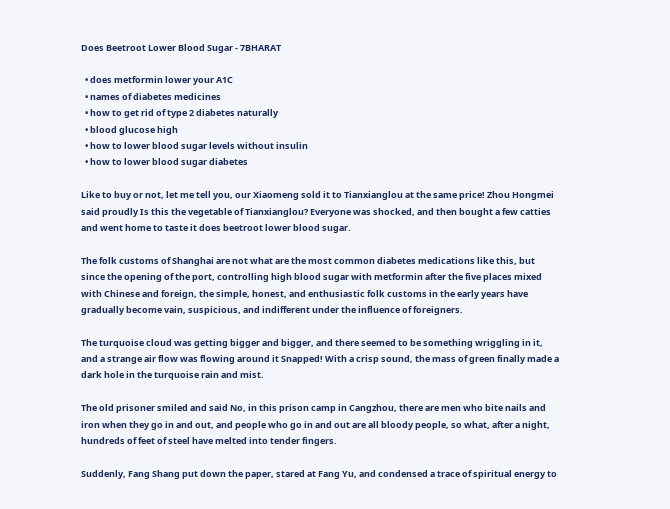Does Beetroot Lower Blood Sugar - 7BHARAT

  • does metformin lower your A1C
  • names of diabetes medicines
  • how to get rid of type 2 diabetes naturally
  • blood glucose high
  • how to lower blood sugar levels without insulin
  • how to lower blood sugar diabetes

Like to buy or not, let me tell you, our Xiaomeng sold it to Tianxianglou at the same price! Zhou Hongmei said proudly Is this the vegetable of Tianxianglou? Everyone was shocked, and then bought a few catties and went home to taste it does beetroot lower blood sugar.

The folk customs of Shanghai are not what are the most common diabetes medications like this, but since the opening of the port, controlling high blood sugar with metformin after the five places mixed with Chinese and foreign, the simple, honest, and enthusiastic folk customs in the early years have gradually become vain, suspicious, and indifferent under the influence of foreigners.

The turquoise cloud was getting bigger and bigger, and there seemed to be something wriggling in it, and a strange air flow was flowing around it Snapped! With a crisp sound, the mass of green finally made a dark hole in the turquoise rain and mist.

The old prisoner smiled and said No, in this prison camp in Cangzhou, there are men who bite nails and iron when they go in and out, and people who go in and out are all bloody people, so what, after a night, hundreds of feet of steel have melted into tender fingers.

Suddenly, Fang Shang put down the paper, stared at Fang Yu, and condensed a trace of spiritual energy to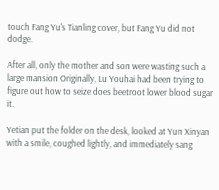touch Fang Yu's Tianling cover, but Fang Yu did not dodge.

After all, only the mother and son were wasting such a large mansion Originally, Lu Youhai had been trying to figure out how to seize does beetroot lower blood sugar it.

Yetian put the folder on the desk, looked at Yun Xinyan with a smile, coughed lightly, and immediately sang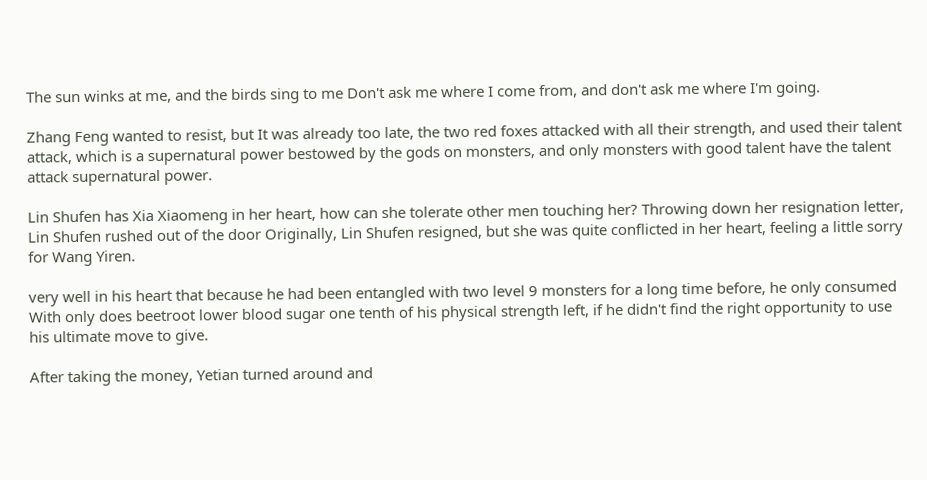The sun winks at me, and the birds sing to me Don't ask me where I come from, and don't ask me where I'm going.

Zhang Feng wanted to resist, but It was already too late, the two red foxes attacked with all their strength, and used their talent attack, which is a supernatural power bestowed by the gods on monsters, and only monsters with good talent have the talent attack supernatural power.

Lin Shufen has Xia Xiaomeng in her heart, how can she tolerate other men touching her? Throwing down her resignation letter, Lin Shufen rushed out of the door Originally, Lin Shufen resigned, but she was quite conflicted in her heart, feeling a little sorry for Wang Yiren.

very well in his heart that because he had been entangled with two level 9 monsters for a long time before, he only consumed With only does beetroot lower blood sugar one tenth of his physical strength left, if he didn't find the right opportunity to use his ultimate move to give.

After taking the money, Yetian turned around and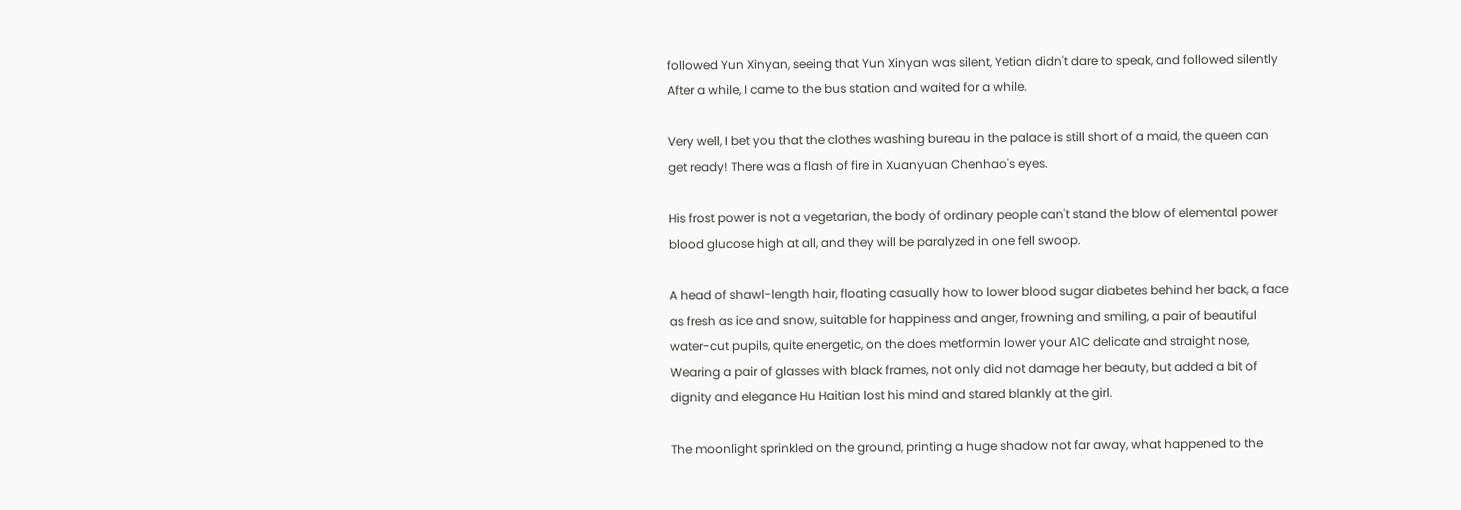followed Yun Xinyan, seeing that Yun Xinyan was silent, Yetian didn't dare to speak, and followed silently After a while, I came to the bus station and waited for a while.

Very well, I bet you that the clothes washing bureau in the palace is still short of a maid, the queen can get ready! There was a flash of fire in Xuanyuan Chenhao's eyes.

His frost power is not a vegetarian, the body of ordinary people can't stand the blow of elemental power blood glucose high at all, and they will be paralyzed in one fell swoop.

A head of shawl-length hair, floating casually how to lower blood sugar diabetes behind her back, a face as fresh as ice and snow, suitable for happiness and anger, frowning and smiling, a pair of beautiful water-cut pupils, quite energetic, on the does metformin lower your A1C delicate and straight nose, Wearing a pair of glasses with black frames, not only did not damage her beauty, but added a bit of dignity and elegance Hu Haitian lost his mind and stared blankly at the girl.

The moonlight sprinkled on the ground, printing a huge shadow not far away, what happened to the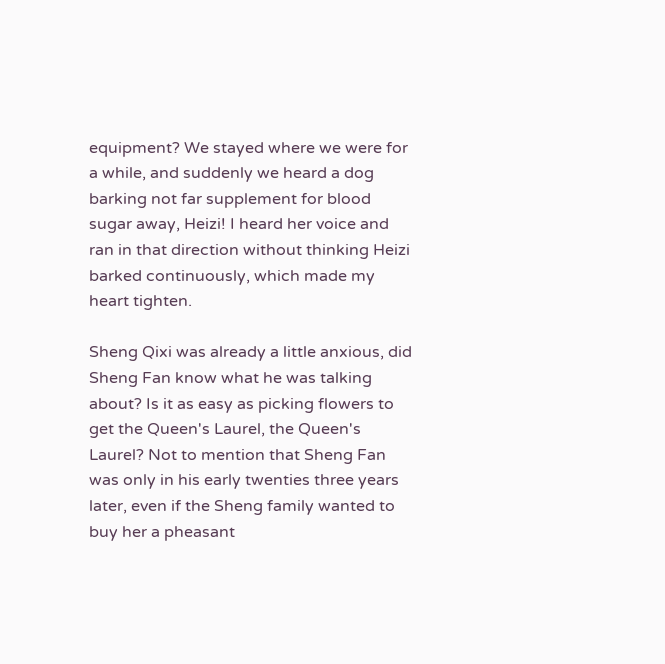equipment? We stayed where we were for a while, and suddenly we heard a dog barking not far supplement for blood sugar away, Heizi! I heard her voice and ran in that direction without thinking Heizi barked continuously, which made my heart tighten.

Sheng Qixi was already a little anxious, did Sheng Fan know what he was talking about? Is it as easy as picking flowers to get the Queen's Laurel, the Queen's Laurel? Not to mention that Sheng Fan was only in his early twenties three years later, even if the Sheng family wanted to buy her a pheasant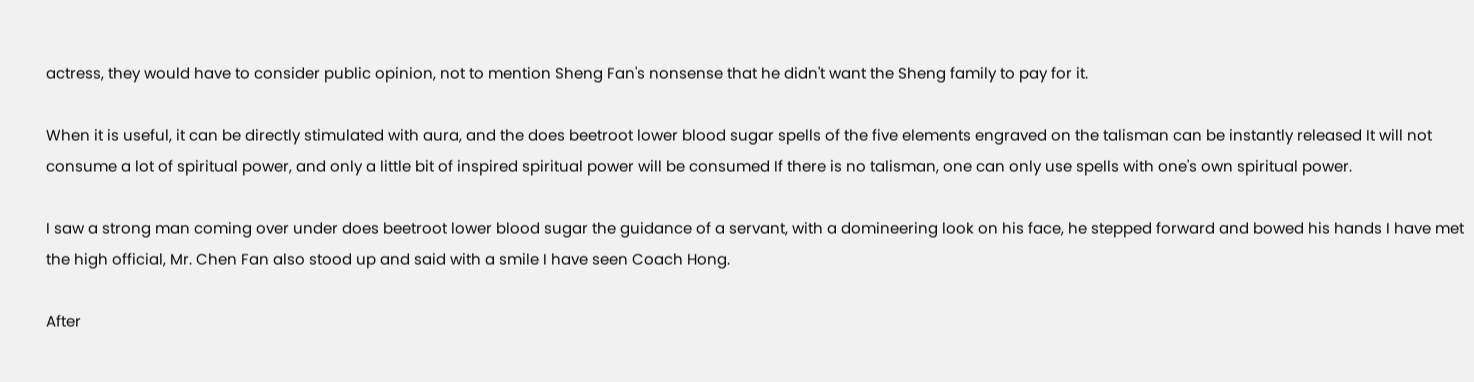actress, they would have to consider public opinion, not to mention Sheng Fan's nonsense that he didn't want the Sheng family to pay for it.

When it is useful, it can be directly stimulated with aura, and the does beetroot lower blood sugar spells of the five elements engraved on the talisman can be instantly released It will not consume a lot of spiritual power, and only a little bit of inspired spiritual power will be consumed If there is no talisman, one can only use spells with one's own spiritual power.

I saw a strong man coming over under does beetroot lower blood sugar the guidance of a servant, with a domineering look on his face, he stepped forward and bowed his hands I have met the high official, Mr. Chen Fan also stood up and said with a smile I have seen Coach Hong.

After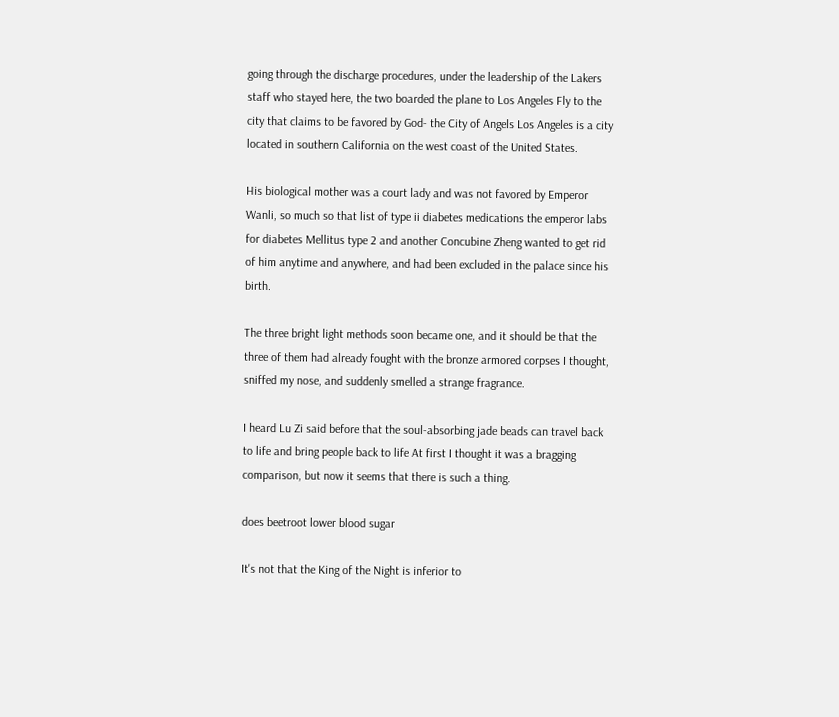going through the discharge procedures, under the leadership of the Lakers staff who stayed here, the two boarded the plane to Los Angeles Fly to the city that claims to be favored by God- the City of Angels Los Angeles is a city located in southern California on the west coast of the United States.

His biological mother was a court lady and was not favored by Emperor Wanli, so much so that list of type ii diabetes medications the emperor labs for diabetes Mellitus type 2 and another Concubine Zheng wanted to get rid of him anytime and anywhere, and had been excluded in the palace since his birth.

The three bright light methods soon became one, and it should be that the three of them had already fought with the bronze armored corpses I thought, sniffed my nose, and suddenly smelled a strange fragrance.

I heard Lu Zi said before that the soul-absorbing jade beads can travel back to life and bring people back to life At first I thought it was a bragging comparison, but now it seems that there is such a thing.

does beetroot lower blood sugar

It's not that the King of the Night is inferior to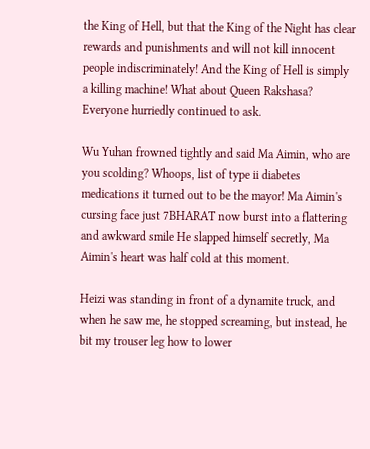the King of Hell, but that the King of the Night has clear rewards and punishments and will not kill innocent people indiscriminately! And the King of Hell is simply a killing machine! What about Queen Rakshasa? Everyone hurriedly continued to ask.

Wu Yuhan frowned tightly and said Ma Aimin, who are you scolding? Whoops, list of type ii diabetes medications it turned out to be the mayor! Ma Aimin's cursing face just 7BHARAT now burst into a flattering and awkward smile He slapped himself secretly, Ma Aimin's heart was half cold at this moment.

Heizi was standing in front of a dynamite truck, and when he saw me, he stopped screaming, but instead, he bit my trouser leg how to lower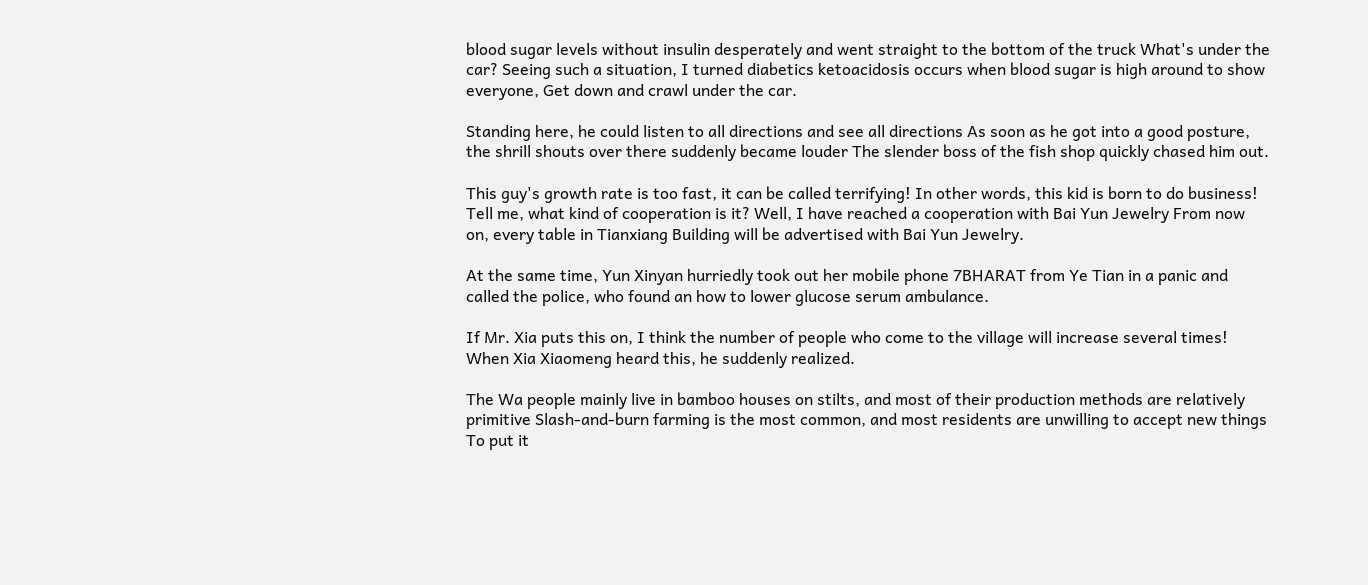blood sugar levels without insulin desperately and went straight to the bottom of the truck What's under the car? Seeing such a situation, I turned diabetics ketoacidosis occurs when blood sugar is high around to show everyone, Get down and crawl under the car.

Standing here, he could listen to all directions and see all directions As soon as he got into a good posture, the shrill shouts over there suddenly became louder The slender boss of the fish shop quickly chased him out.

This guy's growth rate is too fast, it can be called terrifying! In other words, this kid is born to do business! Tell me, what kind of cooperation is it? Well, I have reached a cooperation with Bai Yun Jewelry From now on, every table in Tianxiang Building will be advertised with Bai Yun Jewelry.

At the same time, Yun Xinyan hurriedly took out her mobile phone 7BHARAT from Ye Tian in a panic and called the police, who found an how to lower glucose serum ambulance.

If Mr. Xia puts this on, I think the number of people who come to the village will increase several times! When Xia Xiaomeng heard this, he suddenly realized.

The Wa people mainly live in bamboo houses on stilts, and most of their production methods are relatively primitive Slash-and-burn farming is the most common, and most residents are unwilling to accept new things To put it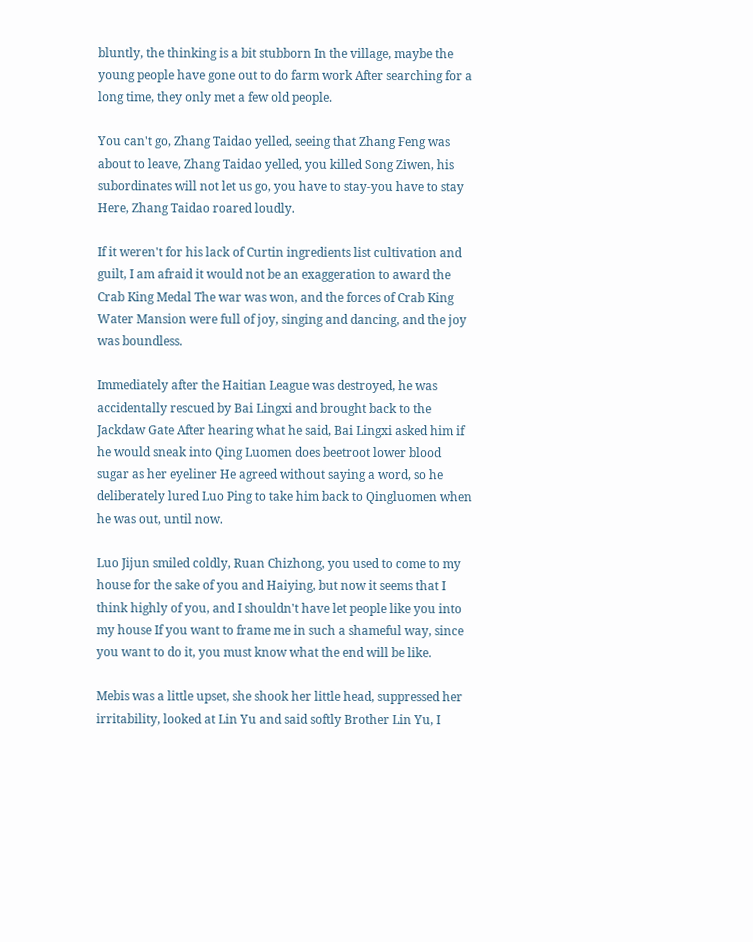bluntly, the thinking is a bit stubborn In the village, maybe the young people have gone out to do farm work After searching for a long time, they only met a few old people.

You can't go, Zhang Taidao yelled, seeing that Zhang Feng was about to leave, Zhang Taidao yelled, you killed Song Ziwen, his subordinates will not let us go, you have to stay-you have to stay Here, Zhang Taidao roared loudly.

If it weren't for his lack of Curtin ingredients list cultivation and guilt, I am afraid it would not be an exaggeration to award the Crab King Medal The war was won, and the forces of Crab King Water Mansion were full of joy, singing and dancing, and the joy was boundless.

Immediately after the Haitian League was destroyed, he was accidentally rescued by Bai Lingxi and brought back to the Jackdaw Gate After hearing what he said, Bai Lingxi asked him if he would sneak into Qing Luomen does beetroot lower blood sugar as her eyeliner He agreed without saying a word, so he deliberately lured Luo Ping to take him back to Qingluomen when he was out, until now.

Luo Jijun smiled coldly, Ruan Chizhong, you used to come to my house for the sake of you and Haiying, but now it seems that I think highly of you, and I shouldn't have let people like you into my house If you want to frame me in such a shameful way, since you want to do it, you must know what the end will be like.

Mebis was a little upset, she shook her little head, suppressed her irritability, looked at Lin Yu and said softly Brother Lin Yu, I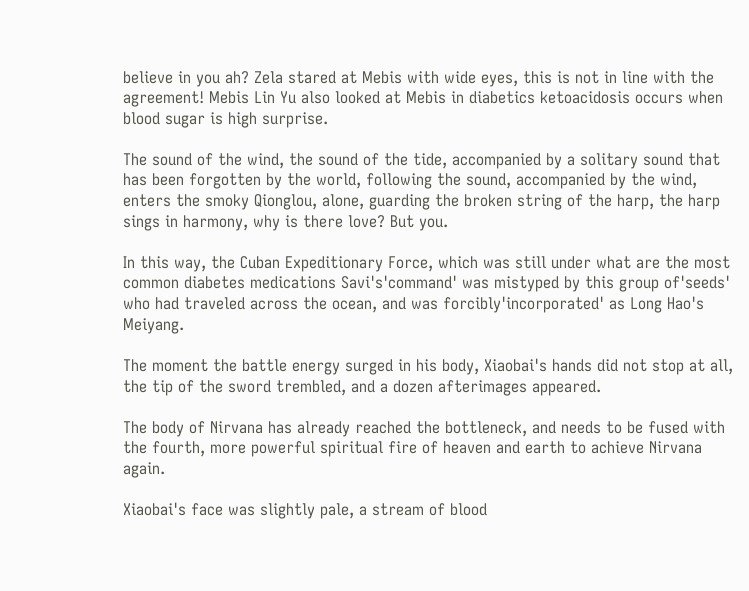believe in you ah? Zela stared at Mebis with wide eyes, this is not in line with the agreement! Mebis Lin Yu also looked at Mebis in diabetics ketoacidosis occurs when blood sugar is high surprise.

The sound of the wind, the sound of the tide, accompanied by a solitary sound that has been forgotten by the world, following the sound, accompanied by the wind, enters the smoky Qionglou, alone, guarding the broken string of the harp, the harp sings in harmony, why is there love? But you.

In this way, the Cuban Expeditionary Force, which was still under what are the most common diabetes medications Savi's'command' was mistyped by this group of'seeds' who had traveled across the ocean, and was forcibly'incorporated' as Long Hao's Meiyang.

The moment the battle energy surged in his body, Xiaobai's hands did not stop at all, the tip of the sword trembled, and a dozen afterimages appeared.

The body of Nirvana has already reached the bottleneck, and needs to be fused with the fourth, more powerful spiritual fire of heaven and earth to achieve Nirvana again.

Xiaobai's face was slightly pale, a stream of blood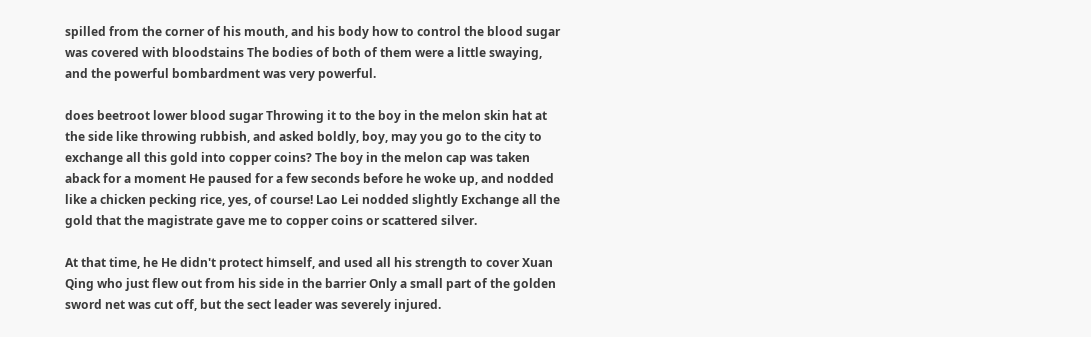spilled from the corner of his mouth, and his body how to control the blood sugar was covered with bloodstains The bodies of both of them were a little swaying, and the powerful bombardment was very powerful.

does beetroot lower blood sugar Throwing it to the boy in the melon skin hat at the side like throwing rubbish, and asked boldly, boy, may you go to the city to exchange all this gold into copper coins? The boy in the melon cap was taken aback for a moment He paused for a few seconds before he woke up, and nodded like a chicken pecking rice, yes, of course! Lao Lei nodded slightly Exchange all the gold that the magistrate gave me to copper coins or scattered silver.

At that time, he He didn't protect himself, and used all his strength to cover Xuan Qing who just flew out from his side in the barrier Only a small part of the golden sword net was cut off, but the sect leader was severely injured.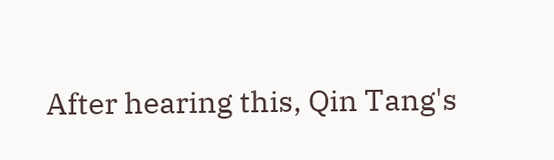After hearing this, Qin Tang's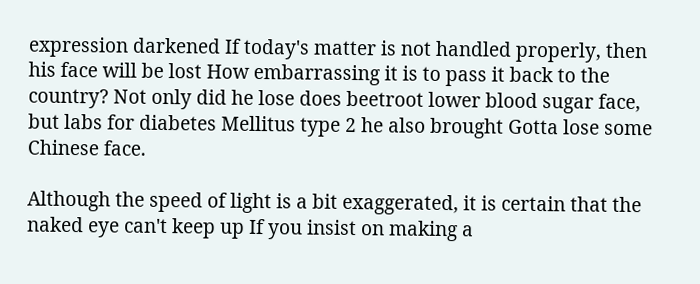expression darkened If today's matter is not handled properly, then his face will be lost How embarrassing it is to pass it back to the country? Not only did he lose does beetroot lower blood sugar face, but labs for diabetes Mellitus type 2 he also brought Gotta lose some Chinese face.

Although the speed of light is a bit exaggerated, it is certain that the naked eye can't keep up If you insist on making a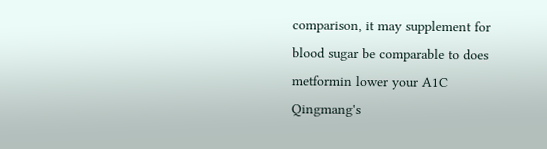comparison, it may supplement for blood sugar be comparable to does metformin lower your A1C Qingmang's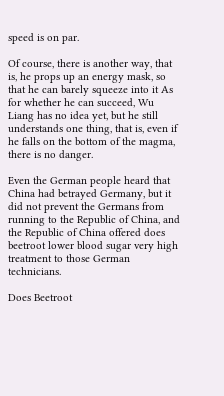speed is on par.

Of course, there is another way, that is, he props up an energy mask, so that he can barely squeeze into it As for whether he can succeed, Wu Liang has no idea yet, but he still understands one thing, that is, even if he falls on the bottom of the magma, there is no danger.

Even the German people heard that China had betrayed Germany, but it did not prevent the Germans from running to the Republic of China, and the Republic of China offered does beetroot lower blood sugar very high treatment to those German technicians.

Does Beetroot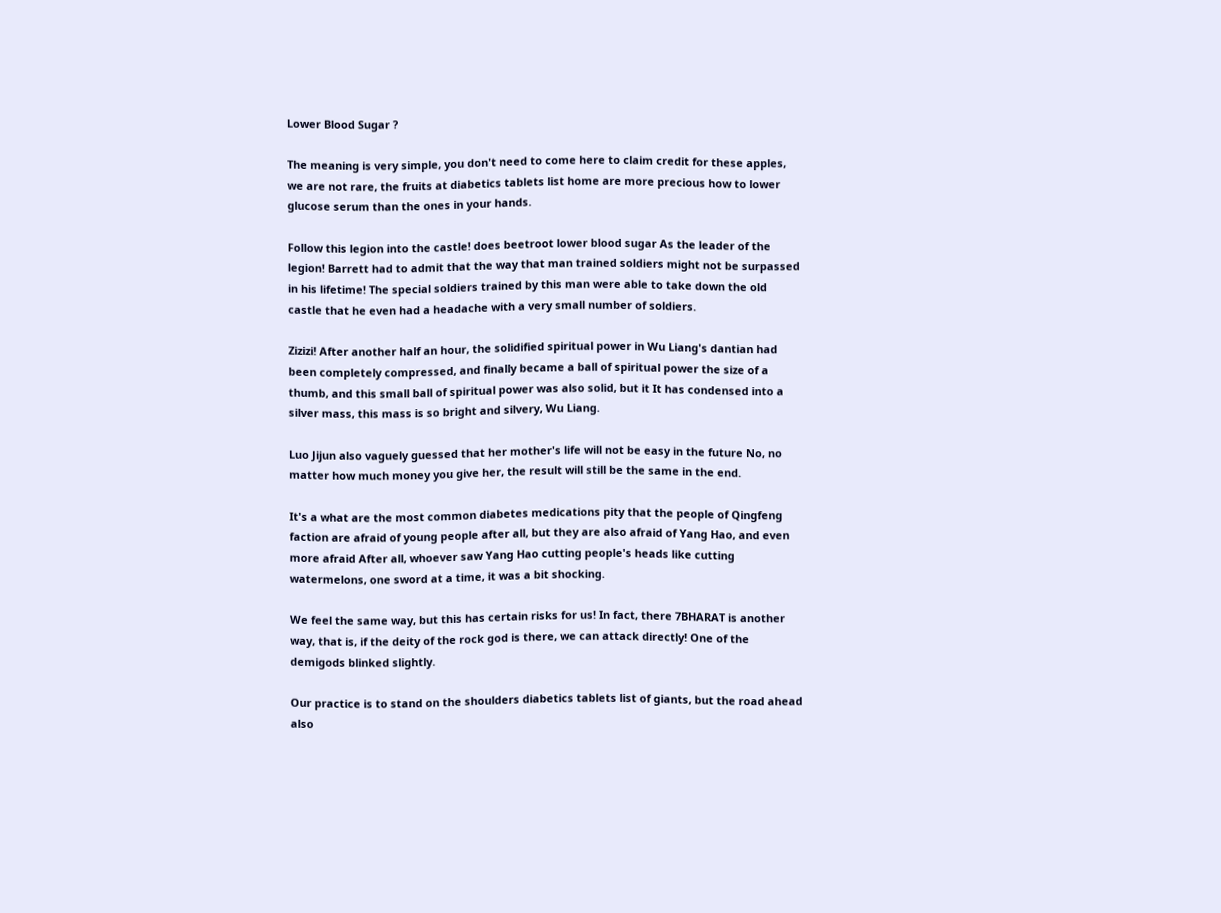Lower Blood Sugar ?

The meaning is very simple, you don't need to come here to claim credit for these apples, we are not rare, the fruits at diabetics tablets list home are more precious how to lower glucose serum than the ones in your hands.

Follow this legion into the castle! does beetroot lower blood sugar As the leader of the legion! Barrett had to admit that the way that man trained soldiers might not be surpassed in his lifetime! The special soldiers trained by this man were able to take down the old castle that he even had a headache with a very small number of soldiers.

Zizizi! After another half an hour, the solidified spiritual power in Wu Liang's dantian had been completely compressed, and finally became a ball of spiritual power the size of a thumb, and this small ball of spiritual power was also solid, but it It has condensed into a silver mass, this mass is so bright and silvery, Wu Liang.

Luo Jijun also vaguely guessed that her mother's life will not be easy in the future No, no matter how much money you give her, the result will still be the same in the end.

It's a what are the most common diabetes medications pity that the people of Qingfeng faction are afraid of young people after all, but they are also afraid of Yang Hao, and even more afraid After all, whoever saw Yang Hao cutting people's heads like cutting watermelons, one sword at a time, it was a bit shocking.

We feel the same way, but this has certain risks for us! In fact, there 7BHARAT is another way, that is, if the deity of the rock god is there, we can attack directly! One of the demigods blinked slightly.

Our practice is to stand on the shoulders diabetics tablets list of giants, but the road ahead also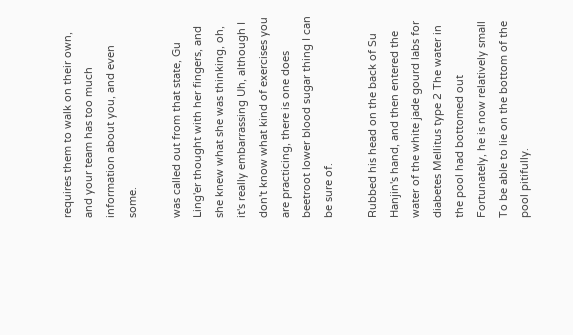requires them to walk on their own, and your team has too much information about you, and even some.

was called out from that state, Gu Ling'er thought with her fingers, and she knew what she was thinking, oh, it's really embarrassing Uh, although I don't know what kind of exercises you are practicing, there is one does beetroot lower blood sugar thing I can be sure of.

Rubbed his head on the back of Su Hanjin's hand, and then entered the water of the white jade gourd labs for diabetes Mellitus type 2 The water in the pool had bottomed out Fortunately, he is now relatively small To be able to lie on the bottom of the pool pitifully.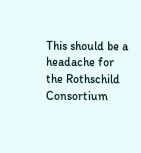This should be a headache for the Rothschild Consortium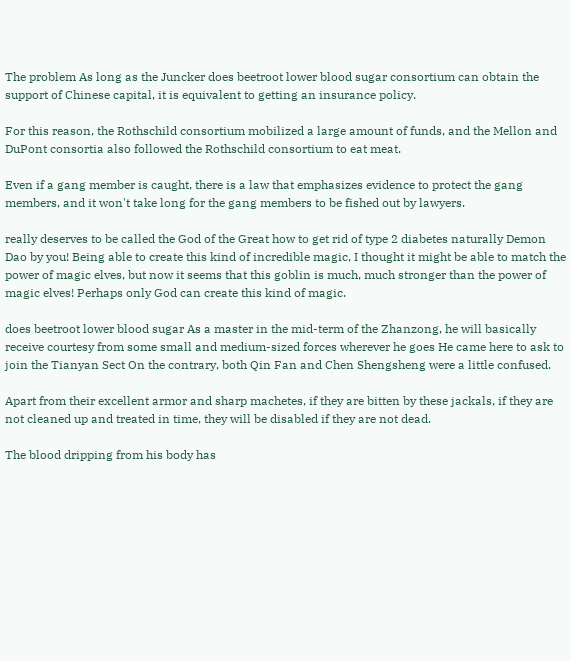The problem As long as the Juncker does beetroot lower blood sugar consortium can obtain the support of Chinese capital, it is equivalent to getting an insurance policy.

For this reason, the Rothschild consortium mobilized a large amount of funds, and the Mellon and DuPont consortia also followed the Rothschild consortium to eat meat.

Even if a gang member is caught, there is a law that emphasizes evidence to protect the gang members, and it won't take long for the gang members to be fished out by lawyers.

really deserves to be called the God of the Great how to get rid of type 2 diabetes naturally Demon Dao by you! Being able to create this kind of incredible magic, I thought it might be able to match the power of magic elves, but now it seems that this goblin is much, much stronger than the power of magic elves! Perhaps only God can create this kind of magic.

does beetroot lower blood sugar As a master in the mid-term of the Zhanzong, he will basically receive courtesy from some small and medium-sized forces wherever he goes He came here to ask to join the Tianyan Sect On the contrary, both Qin Fan and Chen Shengsheng were a little confused.

Apart from their excellent armor and sharp machetes, if they are bitten by these jackals, if they are not cleaned up and treated in time, they will be disabled if they are not dead.

The blood dripping from his body has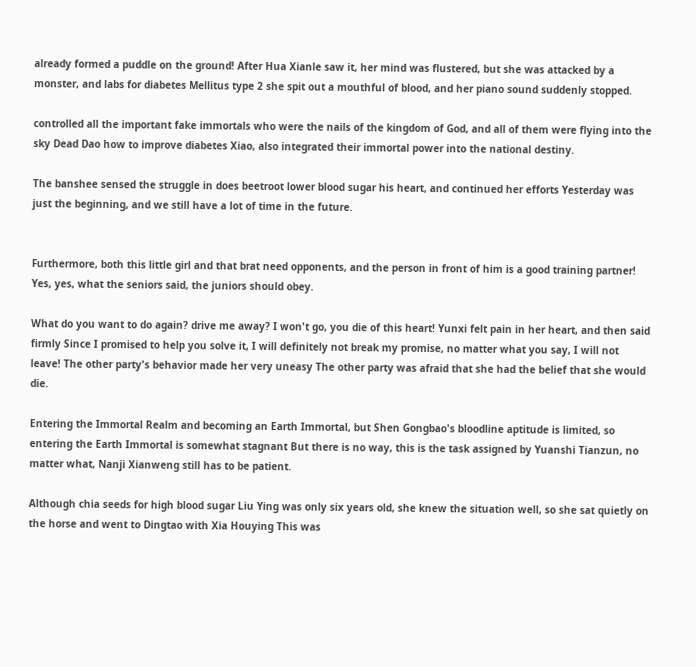already formed a puddle on the ground! After Hua Xianle saw it, her mind was flustered, but she was attacked by a monster, and labs for diabetes Mellitus type 2 she spit out a mouthful of blood, and her piano sound suddenly stopped.

controlled all the important fake immortals who were the nails of the kingdom of God, and all of them were flying into the sky Dead Dao how to improve diabetes Xiao, also integrated their immortal power into the national destiny.

The banshee sensed the struggle in does beetroot lower blood sugar his heart, and continued her efforts Yesterday was just the beginning, and we still have a lot of time in the future.


Furthermore, both this little girl and that brat need opponents, and the person in front of him is a good training partner! Yes, yes, what the seniors said, the juniors should obey.

What do you want to do again? drive me away? I won't go, you die of this heart! Yunxi felt pain in her heart, and then said firmly Since I promised to help you solve it, I will definitely not break my promise, no matter what you say, I will not leave! The other party's behavior made her very uneasy The other party was afraid that she had the belief that she would die.

Entering the Immortal Realm and becoming an Earth Immortal, but Shen Gongbao's bloodline aptitude is limited, so entering the Earth Immortal is somewhat stagnant But there is no way, this is the task assigned by Yuanshi Tianzun, no matter what, Nanji Xianweng still has to be patient.

Although chia seeds for high blood sugar Liu Ying was only six years old, she knew the situation well, so she sat quietly on the horse and went to Dingtao with Xia Houying This was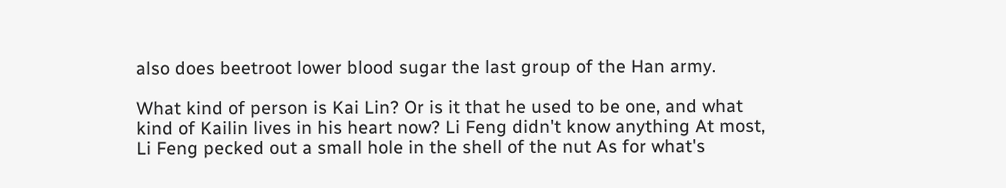also does beetroot lower blood sugar the last group of the Han army.

What kind of person is Kai Lin? Or is it that he used to be one, and what kind of Kailin lives in his heart now? Li Feng didn't know anything At most, Li Feng pecked out a small hole in the shell of the nut As for what's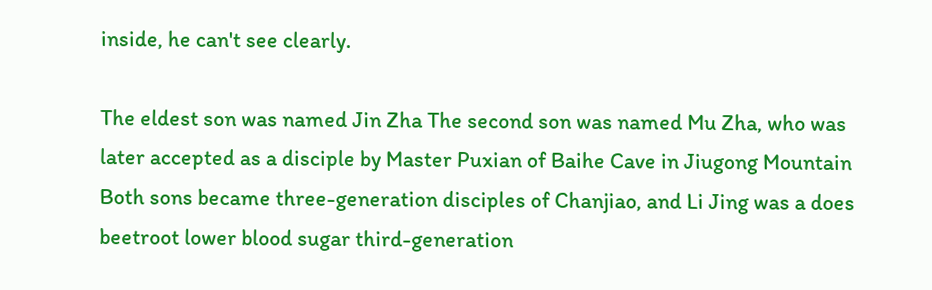inside, he can't see clearly.

The eldest son was named Jin Zha The second son was named Mu Zha, who was later accepted as a disciple by Master Puxian of Baihe Cave in Jiugong Mountain Both sons became three-generation disciples of Chanjiao, and Li Jing was a does beetroot lower blood sugar third-generation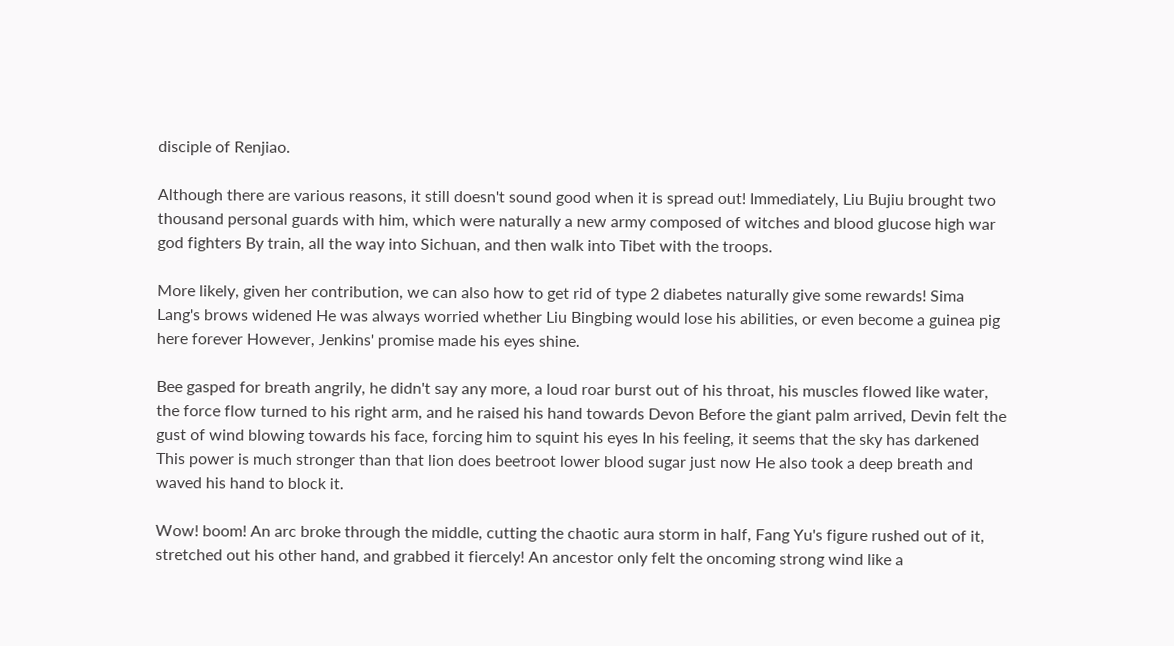disciple of Renjiao.

Although there are various reasons, it still doesn't sound good when it is spread out! Immediately, Liu Bujiu brought two thousand personal guards with him, which were naturally a new army composed of witches and blood glucose high war god fighters By train, all the way into Sichuan, and then walk into Tibet with the troops.

More likely, given her contribution, we can also how to get rid of type 2 diabetes naturally give some rewards! Sima Lang's brows widened He was always worried whether Liu Bingbing would lose his abilities, or even become a guinea pig here forever However, Jenkins' promise made his eyes shine.

Bee gasped for breath angrily, he didn't say any more, a loud roar burst out of his throat, his muscles flowed like water, the force flow turned to his right arm, and he raised his hand towards Devon Before the giant palm arrived, Devin felt the gust of wind blowing towards his face, forcing him to squint his eyes In his feeling, it seems that the sky has darkened This power is much stronger than that lion does beetroot lower blood sugar just now He also took a deep breath and waved his hand to block it.

Wow! boom! An arc broke through the middle, cutting the chaotic aura storm in half, Fang Yu's figure rushed out of it, stretched out his other hand, and grabbed it fiercely! An ancestor only felt the oncoming strong wind like a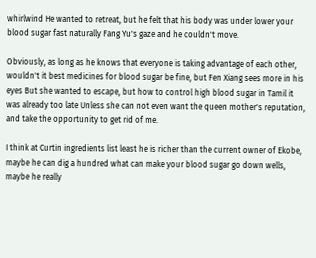whirlwind He wanted to retreat, but he felt that his body was under lower your blood sugar fast naturally Fang Yu's gaze and he couldn't move.

Obviously, as long as he knows that everyone is taking advantage of each other, wouldn't it best medicines for blood sugar be fine, but Fen Xiang sees more in his eyes But she wanted to escape, but how to control high blood sugar in Tamil it was already too late Unless she can not even want the queen mother's reputation, and take the opportunity to get rid of me.

I think at Curtin ingredients list least he is richer than the current owner of Ekobe, maybe he can dig a hundred what can make your blood sugar go down wells, maybe he really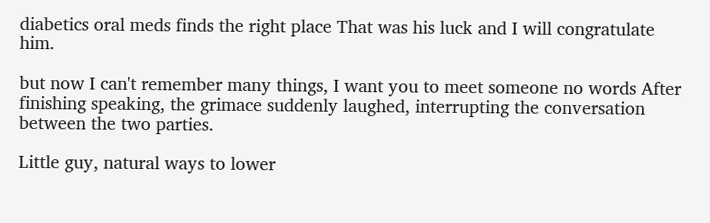diabetics oral meds finds the right place That was his luck and I will congratulate him.

but now I can't remember many things, I want you to meet someone no words After finishing speaking, the grimace suddenly laughed, interrupting the conversation between the two parties.

Little guy, natural ways to lower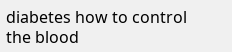diabetes how to control the blood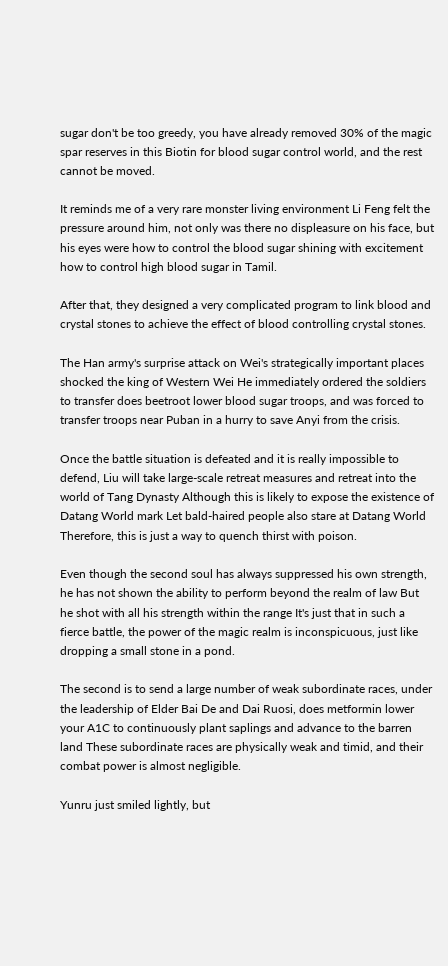sugar don't be too greedy, you have already removed 30% of the magic spar reserves in this Biotin for blood sugar control world, and the rest cannot be moved.

It reminds me of a very rare monster living environment Li Feng felt the pressure around him, not only was there no displeasure on his face, but his eyes were how to control the blood sugar shining with excitement how to control high blood sugar in Tamil.

After that, they designed a very complicated program to link blood and crystal stones to achieve the effect of blood controlling crystal stones.

The Han army's surprise attack on Wei's strategically important places shocked the king of Western Wei He immediately ordered the soldiers to transfer does beetroot lower blood sugar troops, and was forced to transfer troops near Puban in a hurry to save Anyi from the crisis.

Once the battle situation is defeated and it is really impossible to defend, Liu will take large-scale retreat measures and retreat into the world of Tang Dynasty Although this is likely to expose the existence of Datang World mark Let bald-haired people also stare at Datang World Therefore, this is just a way to quench thirst with poison.

Even though the second soul has always suppressed his own strength, he has not shown the ability to perform beyond the realm of law But he shot with all his strength within the range It's just that in such a fierce battle, the power of the magic realm is inconspicuous, just like dropping a small stone in a pond.

The second is to send a large number of weak subordinate races, under the leadership of Elder Bai De and Dai Ruosi, does metformin lower your A1C to continuously plant saplings and advance to the barren land These subordinate races are physically weak and timid, and their combat power is almost negligible.

Yunru just smiled lightly, but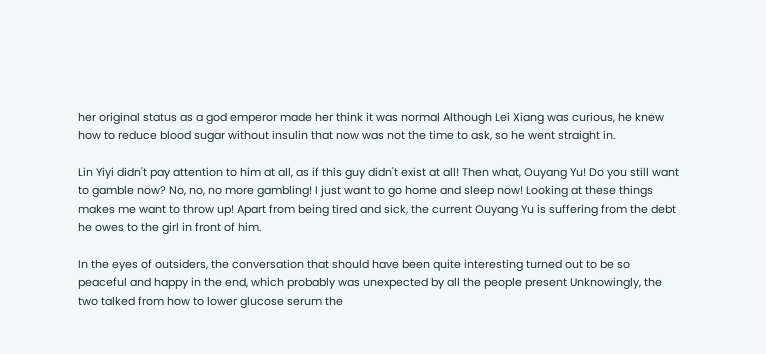her original status as a god emperor made her think it was normal Although Lei Xiang was curious, he knew how to reduce blood sugar without insulin that now was not the time to ask, so he went straight in.

Lin Yiyi didn't pay attention to him at all, as if this guy didn't exist at all! Then what, Ouyang Yu! Do you still want to gamble now? No, no, no more gambling! I just want to go home and sleep now! Looking at these things makes me want to throw up! Apart from being tired and sick, the current Ouyang Yu is suffering from the debt he owes to the girl in front of him.

In the eyes of outsiders, the conversation that should have been quite interesting turned out to be so peaceful and happy in the end, which probably was unexpected by all the people present Unknowingly, the two talked from how to lower glucose serum the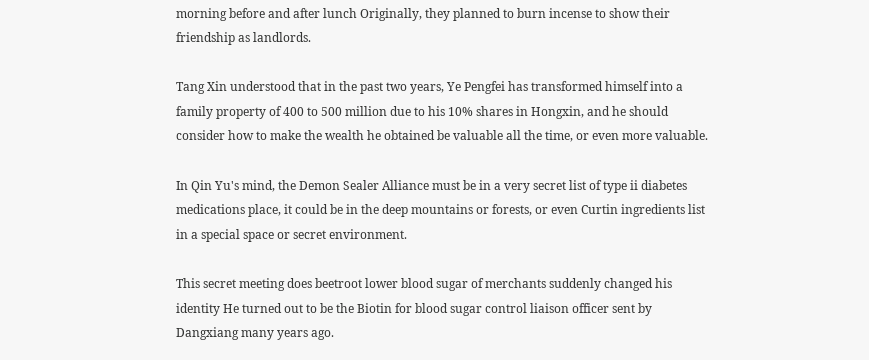morning before and after lunch Originally, they planned to burn incense to show their friendship as landlords.

Tang Xin understood that in the past two years, Ye Pengfei has transformed himself into a family property of 400 to 500 million due to his 10% shares in Hongxin, and he should consider how to make the wealth he obtained be valuable all the time, or even more valuable.

In Qin Yu's mind, the Demon Sealer Alliance must be in a very secret list of type ii diabetes medications place, it could be in the deep mountains or forests, or even Curtin ingredients list in a special space or secret environment.

This secret meeting does beetroot lower blood sugar of merchants suddenly changed his identity He turned out to be the Biotin for blood sugar control liaison officer sent by Dangxiang many years ago.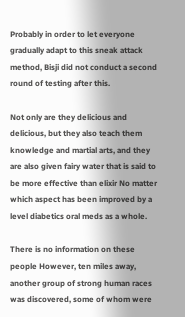Probably in order to let everyone gradually adapt to this sneak attack method, Bisji did not conduct a second round of testing after this.

Not only are they delicious and delicious, but they also teach them knowledge and martial arts, and they are also given fairy water that is said to be more effective than elixir No matter which aspect has been improved by a level diabetics oral meds as a whole.

There is no information on these people However, ten miles away, another group of strong human races was discovered, some of whom were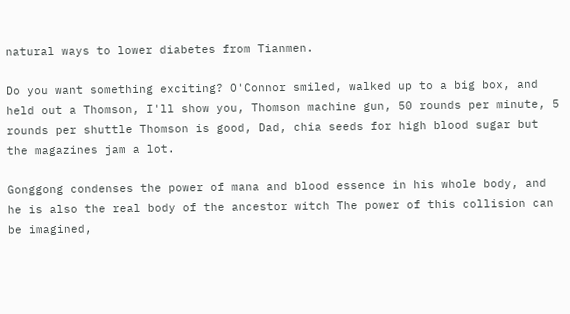natural ways to lower diabetes from Tianmen.

Do you want something exciting? O'Connor smiled, walked up to a big box, and held out a Thomson, I'll show you, Thomson machine gun, 50 rounds per minute, 5 rounds per shuttle Thomson is good, Dad, chia seeds for high blood sugar but the magazines jam a lot.

Gonggong condenses the power of mana and blood essence in his whole body, and he is also the real body of the ancestor witch The power of this collision can be imagined,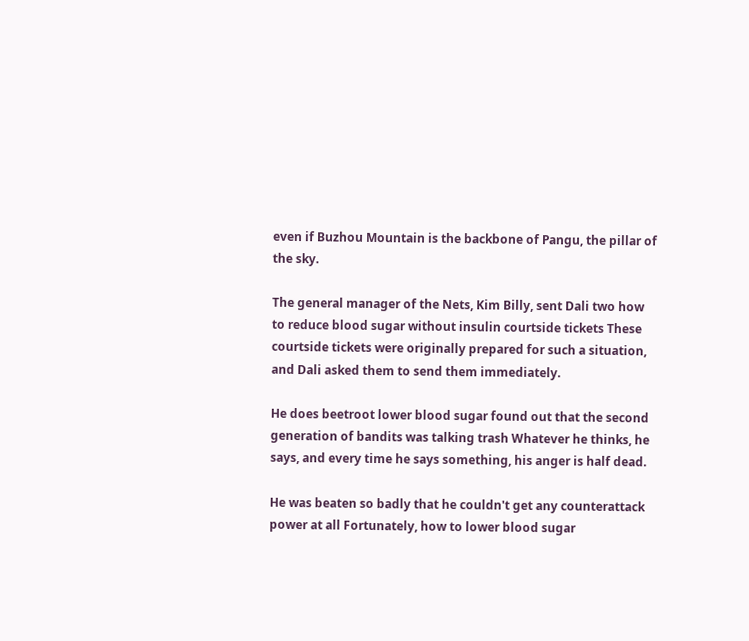even if Buzhou Mountain is the backbone of Pangu, the pillar of the sky.

The general manager of the Nets, Kim Billy, sent Dali two how to reduce blood sugar without insulin courtside tickets These courtside tickets were originally prepared for such a situation, and Dali asked them to send them immediately.

He does beetroot lower blood sugar found out that the second generation of bandits was talking trash Whatever he thinks, he says, and every time he says something, his anger is half dead.

He was beaten so badly that he couldn't get any counterattack power at all Fortunately, how to lower blood sugar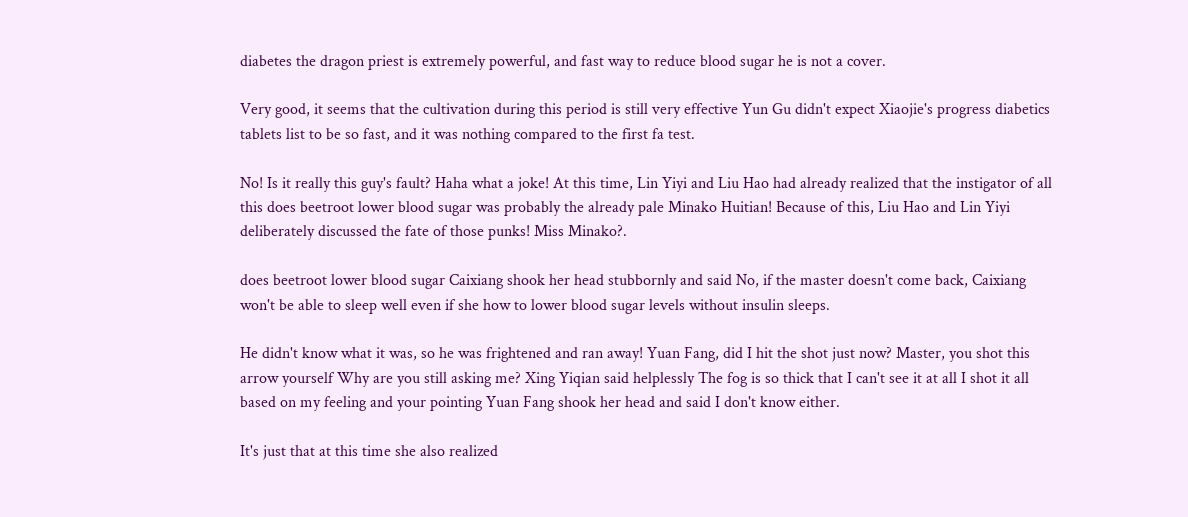diabetes the dragon priest is extremely powerful, and fast way to reduce blood sugar he is not a cover.

Very good, it seems that the cultivation during this period is still very effective Yun Gu didn't expect Xiaojie's progress diabetics tablets list to be so fast, and it was nothing compared to the first fa test.

No! Is it really this guy's fault? Haha what a joke! At this time, Lin Yiyi and Liu Hao had already realized that the instigator of all this does beetroot lower blood sugar was probably the already pale Minako Huitian! Because of this, Liu Hao and Lin Yiyi deliberately discussed the fate of those punks! Miss Minako?.

does beetroot lower blood sugar Caixiang shook her head stubbornly and said No, if the master doesn't come back, Caixiang won't be able to sleep well even if she how to lower blood sugar levels without insulin sleeps.

He didn't know what it was, so he was frightened and ran away! Yuan Fang, did I hit the shot just now? Master, you shot this arrow yourself Why are you still asking me? Xing Yiqian said helplessly The fog is so thick that I can't see it at all I shot it all based on my feeling and your pointing Yuan Fang shook her head and said I don't know either.

It's just that at this time she also realized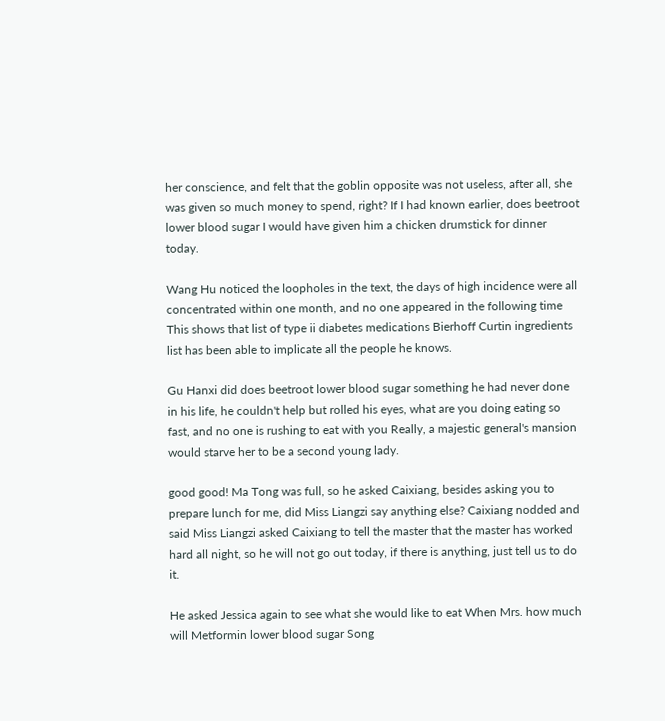her conscience, and felt that the goblin opposite was not useless, after all, she was given so much money to spend, right? If I had known earlier, does beetroot lower blood sugar I would have given him a chicken drumstick for dinner today.

Wang Hu noticed the loopholes in the text, the days of high incidence were all concentrated within one month, and no one appeared in the following time This shows that list of type ii diabetes medications Bierhoff Curtin ingredients list has been able to implicate all the people he knows.

Gu Hanxi did does beetroot lower blood sugar something he had never done in his life, he couldn't help but rolled his eyes, what are you doing eating so fast, and no one is rushing to eat with you Really, a majestic general's mansion would starve her to be a second young lady.

good good! Ma Tong was full, so he asked Caixiang, besides asking you to prepare lunch for me, did Miss Liangzi say anything else? Caixiang nodded and said Miss Liangzi asked Caixiang to tell the master that the master has worked hard all night, so he will not go out today, if there is anything, just tell us to do it.

He asked Jessica again to see what she would like to eat When Mrs. how much will Metformin lower blood sugar Song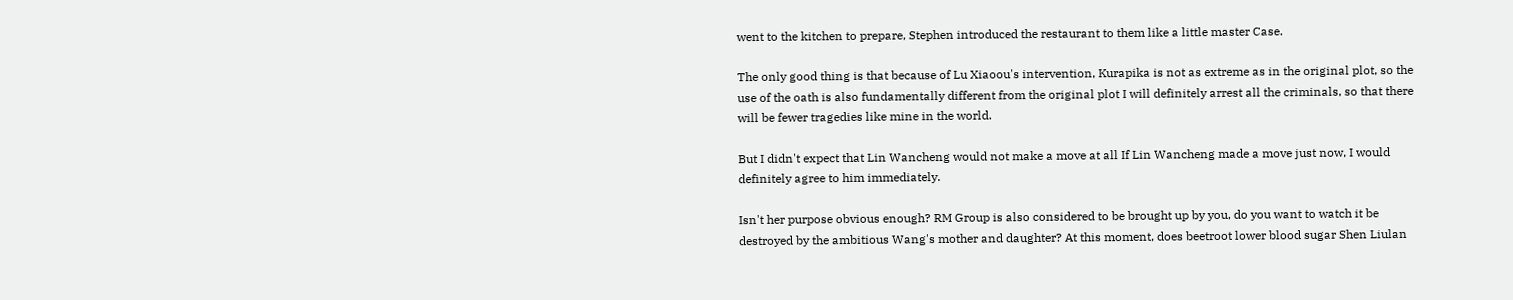went to the kitchen to prepare, Stephen introduced the restaurant to them like a little master Case.

The only good thing is that because of Lu Xiaoou's intervention, Kurapika is not as extreme as in the original plot, so the use of the oath is also fundamentally different from the original plot I will definitely arrest all the criminals, so that there will be fewer tragedies like mine in the world.

But I didn't expect that Lin Wancheng would not make a move at all If Lin Wancheng made a move just now, I would definitely agree to him immediately.

Isn't her purpose obvious enough? RM Group is also considered to be brought up by you, do you want to watch it be destroyed by the ambitious Wang's mother and daughter? At this moment, does beetroot lower blood sugar Shen Liulan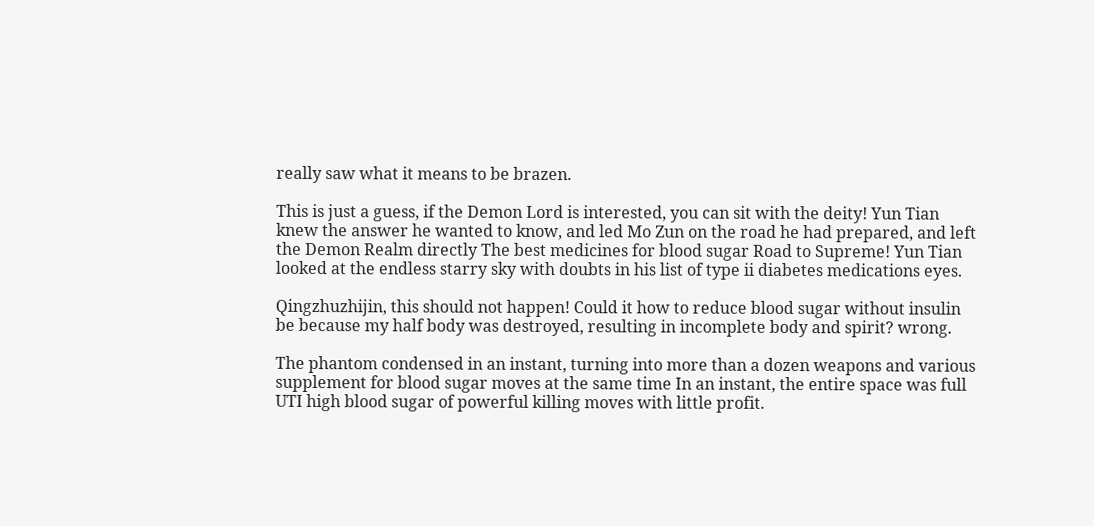really saw what it means to be brazen.

This is just a guess, if the Demon Lord is interested, you can sit with the deity! Yun Tian knew the answer he wanted to know, and led Mo Zun on the road he had prepared, and left the Demon Realm directly The best medicines for blood sugar Road to Supreme! Yun Tian looked at the endless starry sky with doubts in his list of type ii diabetes medications eyes.

Qingzhuzhijin, this should not happen! Could it how to reduce blood sugar without insulin be because my half body was destroyed, resulting in incomplete body and spirit? wrong.

The phantom condensed in an instant, turning into more than a dozen weapons and various supplement for blood sugar moves at the same time In an instant, the entire space was full UTI high blood sugar of powerful killing moves with little profit.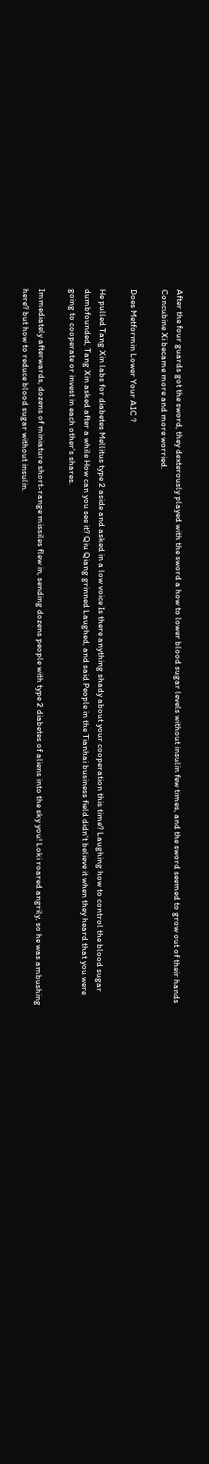After the four guards got the sword, they dexterously played with the sword a how to lower blood sugar levels without insulin few times, and the sword seemed to grow out of their hands Concubine Xi became more and more worried.

Does Metformin Lower Your A1C ?

He pulled Tang Xin labs for diabetes Mellitus type 2 aside and asked in a low voice Is there anything shady about your cooperation this time? Laughing how to control the blood sugar dumbfounded, Tang Xin asked after a while How can you see it? Qiu Qiang grinned Laughed, and said People in the Tianhai business field didn't believe it when they heard that you were going to cooperate or invest in each other's shares.

Immediately afterwards, dozens of miniature short-range missiles flew in, sending dozens people with type 2 diabetes of aliens into the sky you! Loki roared angrily, so he was ambushing here? but how to reduce blood sugar without insulin.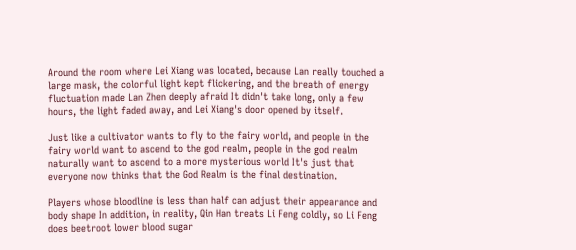Around the room where Lei Xiang was located, because Lan really touched a large mask, the colorful light kept flickering, and the breath of energy fluctuation made Lan Zhen deeply afraid It didn't take long, only a few hours, the light faded away, and Lei Xiang's door opened by itself.

Just like a cultivator wants to fly to the fairy world, and people in the fairy world want to ascend to the god realm, people in the god realm naturally want to ascend to a more mysterious world It's just that everyone now thinks that the God Realm is the final destination.

Players whose bloodline is less than half can adjust their appearance and body shape In addition, in reality, Qin Han treats Li Feng coldly, so Li Feng does beetroot lower blood sugar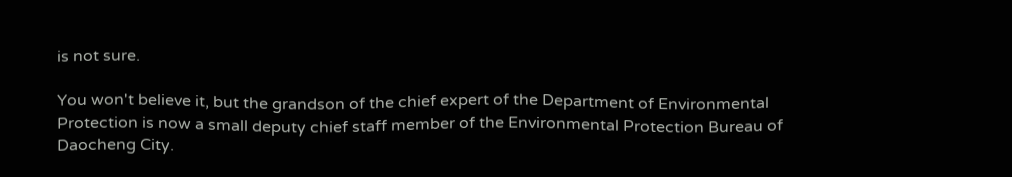is not sure.

You won't believe it, but the grandson of the chief expert of the Department of Environmental Protection is now a small deputy chief staff member of the Environmental Protection Bureau of Daocheng City.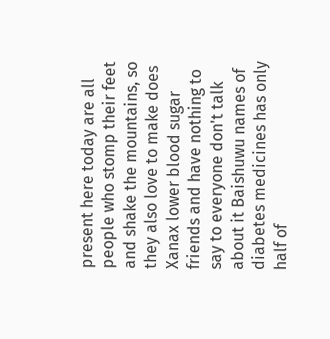present here today are all people who stomp their feet and shake the mountains, so they also love to make does Xanax lower blood sugar friends and have nothing to say to everyone don't talk about it Baishuwu names of diabetes medicines has only half of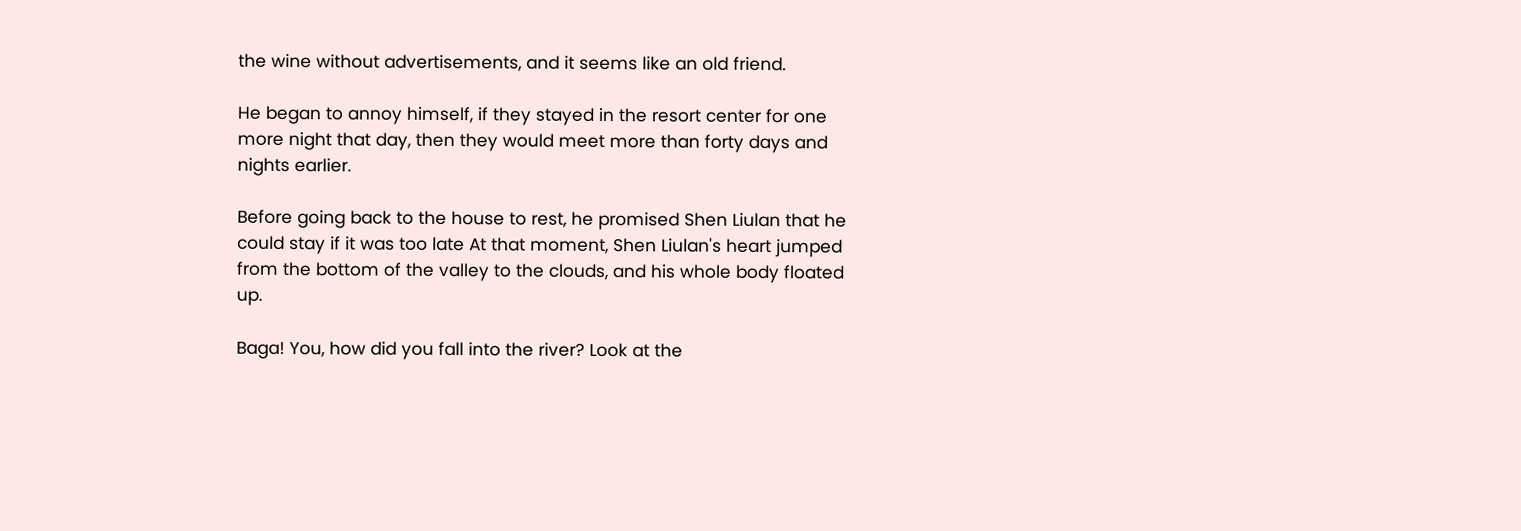the wine without advertisements, and it seems like an old friend.

He began to annoy himself, if they stayed in the resort center for one more night that day, then they would meet more than forty days and nights earlier.

Before going back to the house to rest, he promised Shen Liulan that he could stay if it was too late At that moment, Shen Liulan's heart jumped from the bottom of the valley to the clouds, and his whole body floated up.

Baga! You, how did you fall into the river? Look at the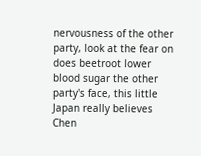nervousness of the other party, look at the fear on does beetroot lower blood sugar the other party's face, this little Japan really believes Chen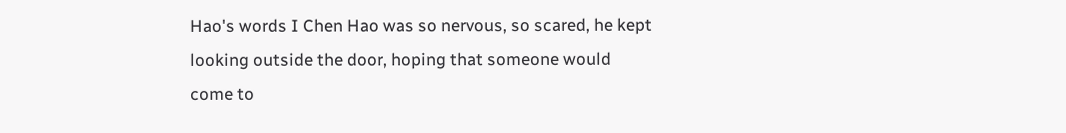Hao's words I Chen Hao was so nervous, so scared, he kept looking outside the door, hoping that someone would come to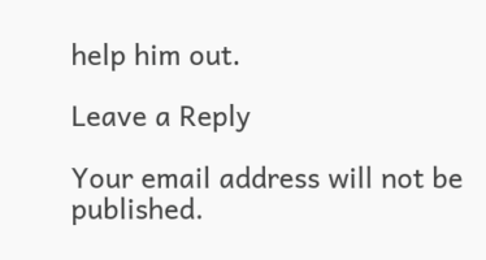help him out.

Leave a Reply

Your email address will not be published.